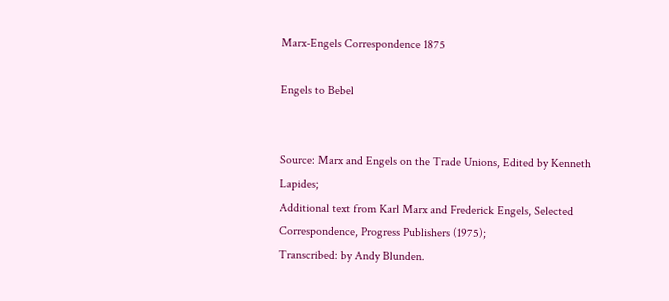Marx-Engels Correspondence 1875

Engels to Bebel


Source: Marx and Engels on the Trade Unions, Edited by Kenneth Lapides;
Additional text from Karl Marx and Frederick Engels, Selected Correspondence, Progress Publishers (1975);
Transcribed: by Andy Blunden.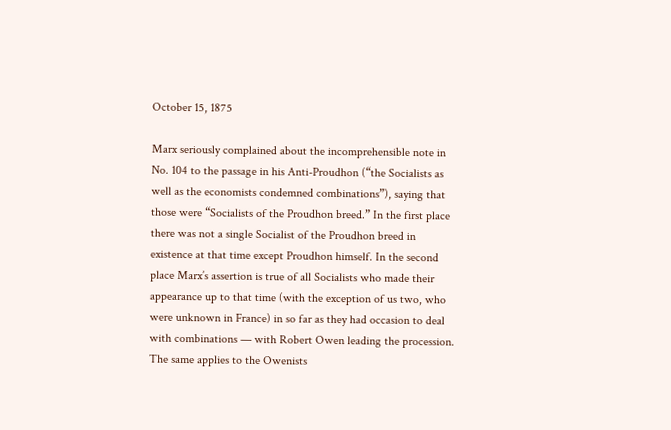October 15, 1875

Marx seriously complained about the incomprehensible note in No. 104 to the passage in his Anti-Proudhon (“the Socialists as well as the economists condemned combinations”), saying that those were “Socialists of the Proudhon breed.” In the first place there was not a single Socialist of the Proudhon breed in existence at that time except Proudhon himself. In the second place Marx’s assertion is true of all Socialists who made their appearance up to that time (with the exception of us two, who were unknown in France) in so far as they had occasion to deal with combinations — with Robert Owen leading the procession. The same applies to the Owenists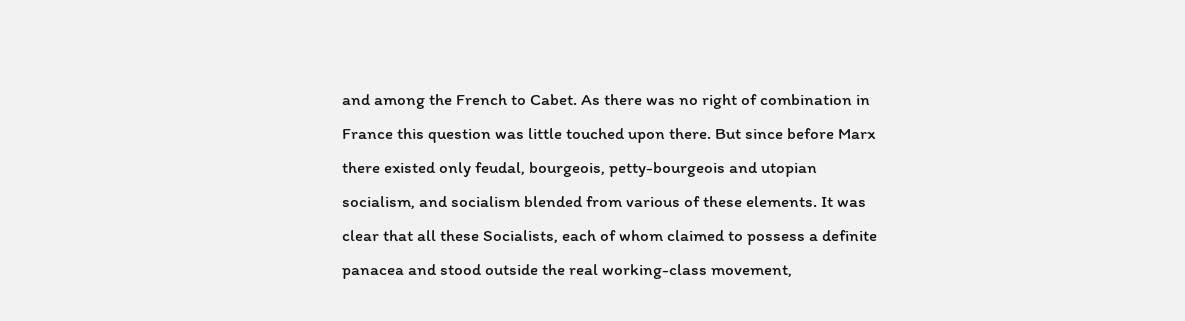and among the French to Cabet. As there was no right of combination in France this question was little touched upon there. But since before Marx there existed only feudal, bourgeois, petty-bourgeois and utopian socialism, and socialism blended from various of these elements. It was clear that all these Socialists, each of whom claimed to possess a definite panacea and stood outside the real working-class movement,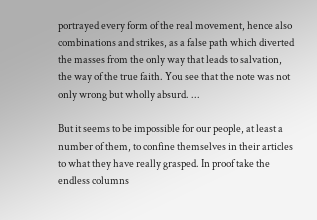portrayed every form of the real movement, hence also combinations and strikes, as a false path which diverted the masses from the only way that leads to salvation, the way of the true faith. You see that the note was not only wrong but wholly absurd. ...

But it seems to be impossible for our people, at least a number of them, to confine themselves in their articles to what they have really grasped. In proof take the endless columns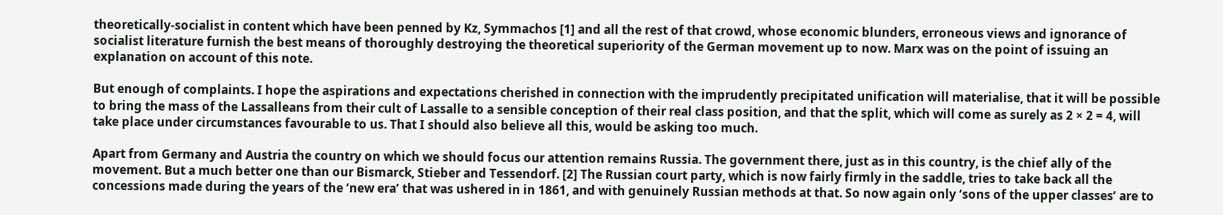theoretically-socialist in content which have been penned by Kz, Symmachos [1] and all the rest of that crowd, whose economic blunders, erroneous views and ignorance of socialist literature furnish the best means of thoroughly destroying the theoretical superiority of the German movement up to now. Marx was on the point of issuing an explanation on account of this note.

But enough of complaints. I hope the aspirations and expectations cherished in connection with the imprudently precipitated unification will materialise, that it will be possible to bring the mass of the Lassalleans from their cult of Lassalle to a sensible conception of their real class position, and that the split, which will come as surely as 2 × 2 = 4, will take place under circumstances favourable to us. That I should also believe all this, would be asking too much.

Apart from Germany and Austria the country on which we should focus our attention remains Russia. The government there, just as in this country, is the chief ally of the movement. But a much better one than our Bismarck, Stieber and Tessendorf. [2] The Russian court party, which is now fairly firmly in the saddle, tries to take back all the concessions made during the years of the ‘new era’ that was ushered in in 1861, and with genuinely Russian methods at that. So now again only ‘sons of the upper classes’ are to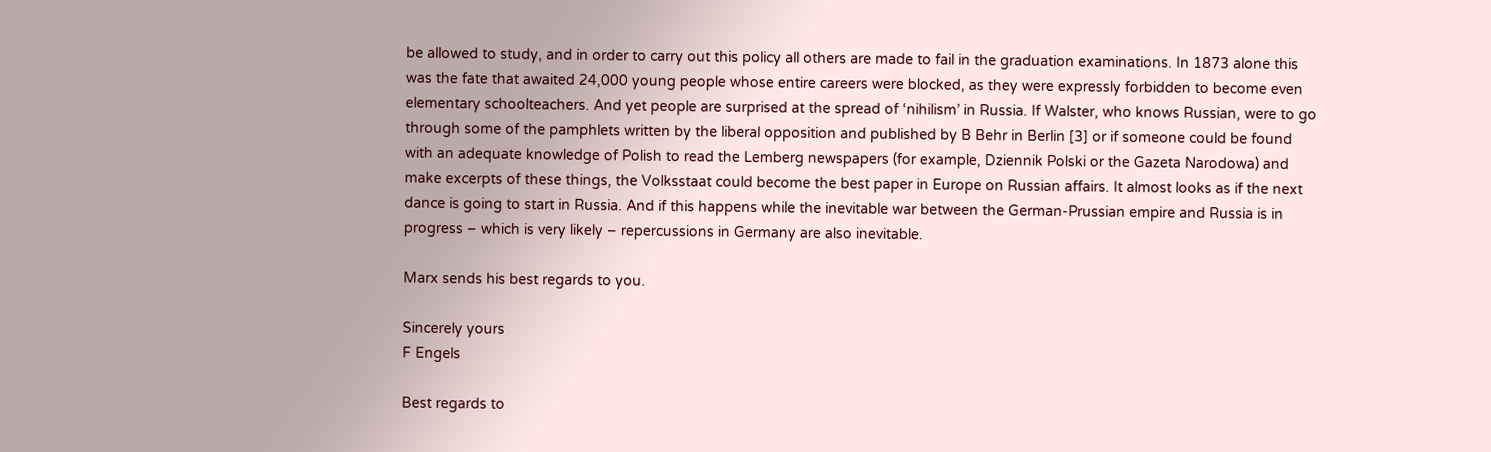be allowed to study, and in order to carry out this policy all others are made to fail in the graduation examinations. In 1873 alone this was the fate that awaited 24,000 young people whose entire careers were blocked, as they were expressly forbidden to become even elementary schoolteachers. And yet people are surprised at the spread of ‘nihilism’ in Russia. If Walster, who knows Russian, were to go through some of the pamphlets written by the liberal opposition and published by B Behr in Berlin [3] or if someone could be found with an adequate knowledge of Polish to read the Lemberg newspapers (for example, Dziennik Polski or the Gazeta Narodowa) and make excerpts of these things, the Volksstaat could become the best paper in Europe on Russian affairs. It almost looks as if the next dance is going to start in Russia. And if this happens while the inevitable war between the German-Prussian empire and Russia is in progress – which is very likely – repercussions in Germany are also inevitable.

Marx sends his best regards to you.

Sincerely yours
F Engels

Best regards to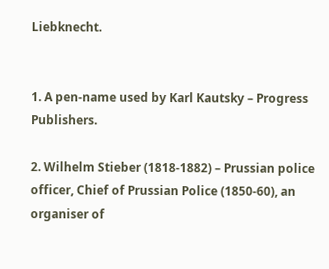Liebknecht.


1. A pen-name used by Karl Kautsky – Progress Publishers.

2. Wilhelm Stieber (1818-1882) – Prussian police officer, Chief of Prussian Police (1850-60), an organiser of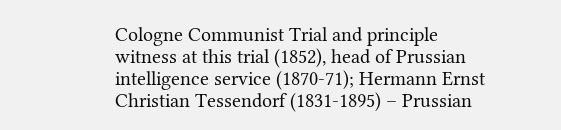Cologne Communist Trial and principle witness at this trial (1852), head of Prussian intelligence service (1870-71); Hermann Ernst Christian Tessendorf (1831-1895) – Prussian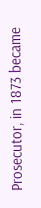Prosecutor, in 1873 became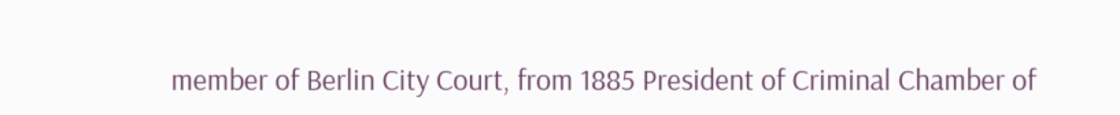member of Berlin City Court, from 1885 President of Criminal Chamber of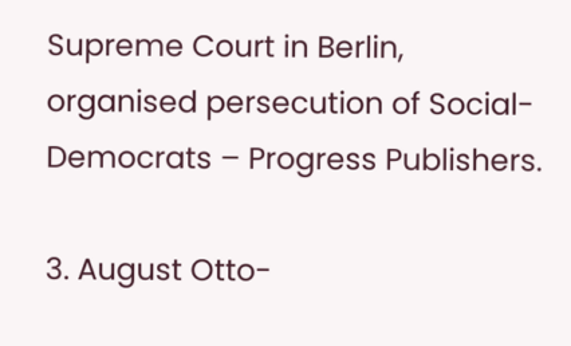Supreme Court in Berlin, organised persecution of Social-Democrats – Progress Publishers.

3. August Otto-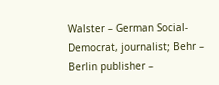Walster – German Social-Democrat, journalist; Behr – Berlin publisher –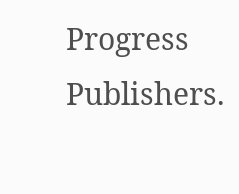Progress Publishers.